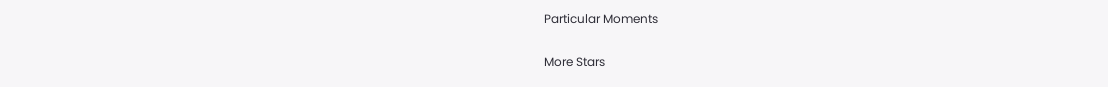Particular Moments

More Stars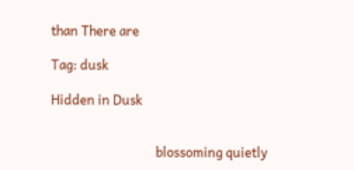than There are

Tag: dusk

Hidden in Dusk


                                   blossoming quietly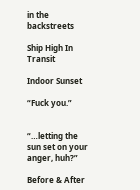in the backstreets

Ship High In Transit

Indoor Sunset

“Fuck you.”


“…letting the sun set on your anger, huh?”

Before & After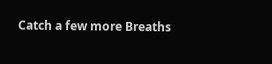Catch a few more Breaths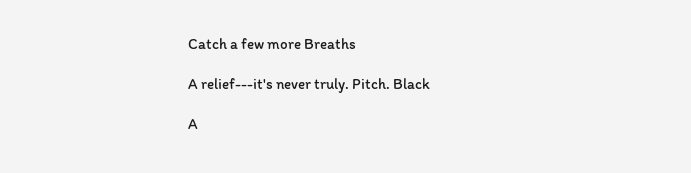Catch a few more Breaths

A relief---it's never truly. Pitch. Black

A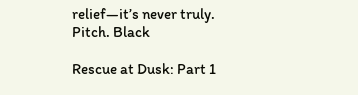relief—it’s never truly. Pitch. Black

Rescue at Dusk: Part 1